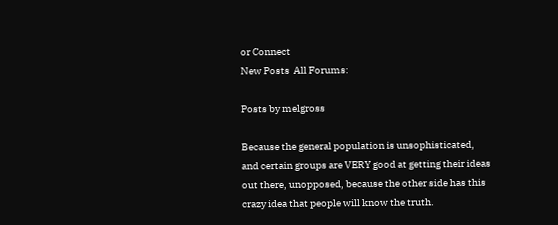or Connect
New Posts  All Forums:

Posts by melgross

Because the general population is unsophisticated, and certain groups are VERY good at getting their ideas out there, unopposed, because the other side has this crazy idea that people will know the truth.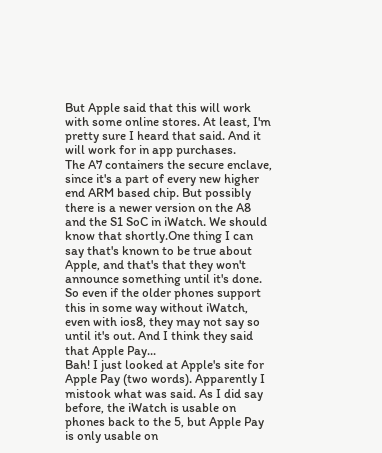But Apple said that this will work with some online stores. At least, I'm pretty sure I heard that said. And it will work for in app purchases.
The A7 containers the secure enclave, since it's a part of every new higher end ARM based chip. But possibly there is a newer version on the A8 and the S1 SoC in iWatch. We should know that shortly.One thing I can say that's known to be true about Apple, and that's that they won't announce something until it's done. So even if the older phones support this in some way without iWatch, even with ios8, they may not say so until it's out. And I think they said that Apple Pay...
Bah! I just looked at Apple's site for Apple Pay (two words). Apparently I mistook what was said. As I did say before, the iWatch is usable on phones back to the 5, but Apple Pay is only usable on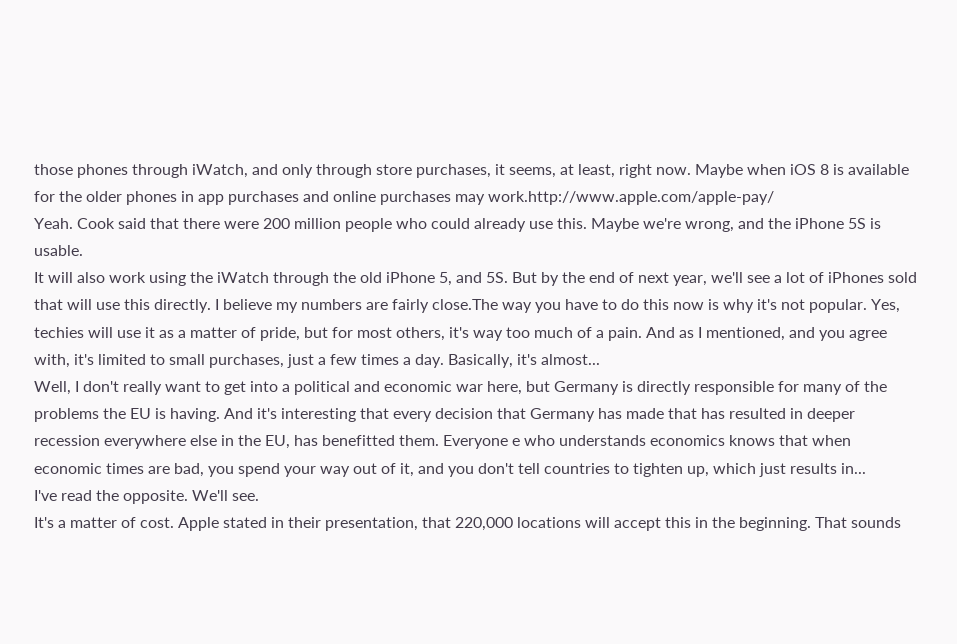those phones through iWatch, and only through store purchases, it seems, at least, right now. Maybe when iOS 8 is available for the older phones in app purchases and online purchases may work.http://www.apple.com/apple-pay/
Yeah. Cook said that there were 200 million people who could already use this. Maybe we're wrong, and the iPhone 5S is usable.
It will also work using the iWatch through the old iPhone 5, and 5S. But by the end of next year, we'll see a lot of iPhones sold that will use this directly. I believe my numbers are fairly close.The way you have to do this now is why it's not popular. Yes, techies will use it as a matter of pride, but for most others, it's way too much of a pain. And as I mentioned, and you agree with, it's limited to small purchases, just a few times a day. Basically, it's almost...
Well, I don't really want to get into a political and economic war here, but Germany is directly responsible for many of the problems the EU is having. And it's interesting that every decision that Germany has made that has resulted in deeper recession everywhere else in the EU, has benefitted them. Everyone e who understands economics knows that when economic times are bad, you spend your way out of it, and you don't tell countries to tighten up, which just results in...
I've read the opposite. We'll see.
It's a matter of cost. Apple stated in their presentation, that 220,000 locations will accept this in the beginning. That sounds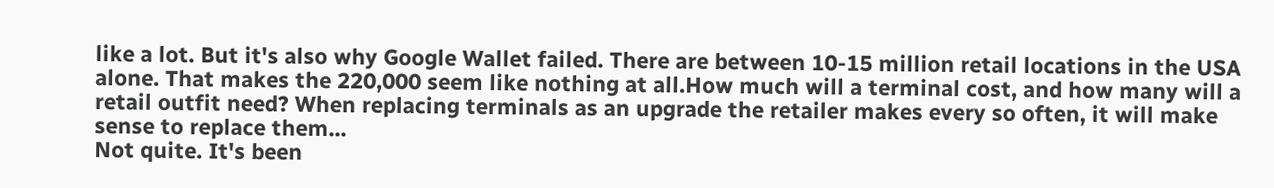like a lot. But it's also why Google Wallet failed. There are between 10-15 million retail locations in the USA alone. That makes the 220,000 seem like nothing at all.How much will a terminal cost, and how many will a retail outfit need? When replacing terminals as an upgrade the retailer makes every so often, it will make sense to replace them...
Not quite. It's been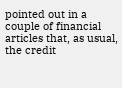pointed out in a couple of financial articles that, as usual, the credit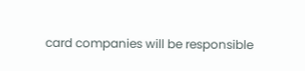card companies will be responsible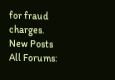for fraud charges.
New Posts  All Forums: